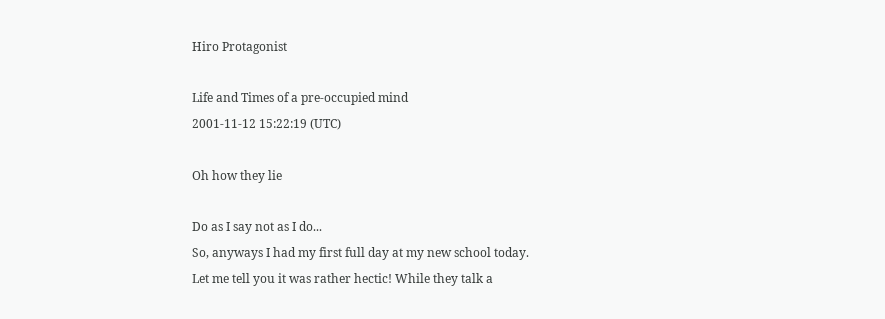Hiro Protagonist

Life and Times of a pre-occupied mind
2001-11-12 15:22:19 (UTC)

Oh how they lie

Do as I say not as I do...
So, anyways I had my first full day at my new school today.
Let me tell you it was rather hectic! While they talk a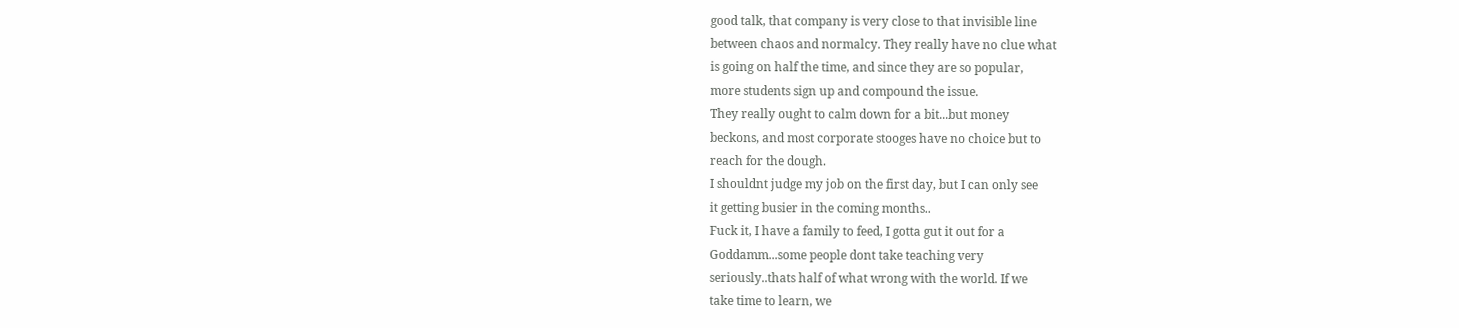good talk, that company is very close to that invisible line
between chaos and normalcy. They really have no clue what
is going on half the time, and since they are so popular,
more students sign up and compound the issue.
They really ought to calm down for a bit...but money
beckons, and most corporate stooges have no choice but to
reach for the dough.
I shouldnt judge my job on the first day, but I can only see
it getting busier in the coming months..
Fuck it, I have a family to feed, I gotta gut it out for a
Goddamm...some people dont take teaching very
seriously..thats half of what wrong with the world. If we
take time to learn, we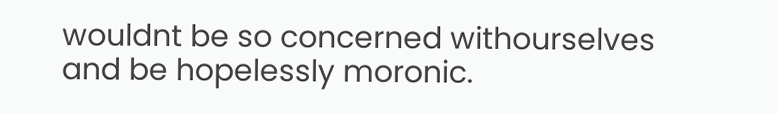wouldnt be so concerned withourselves
and be hopelessly moronic.